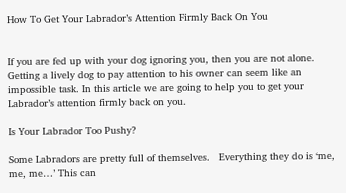How To Get Your Labrador’s Attention Firmly Back On You


If you are fed up with your dog ignoring you, then you are not alone. Getting a lively dog to pay attention to his owner can seem like an impossible task. In this article we are going to help you to get your Labrador’s attention firmly back on you.

Is Your Labrador Too Pushy?

Some Labradors are pretty full of themselves.   Everything they do is ‘me, me, me…’ This can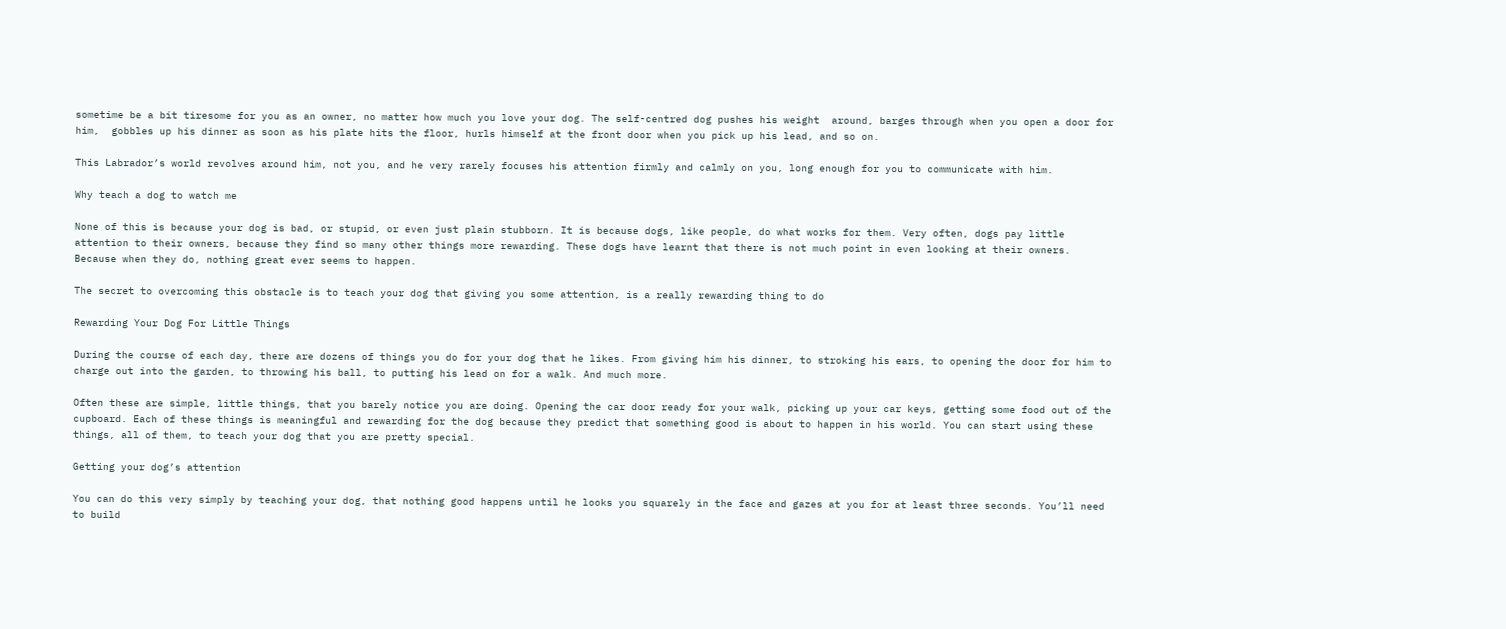sometime be a bit tiresome for you as an owner, no matter how much you love your dog. The self-centred dog pushes his weight  around, barges through when you open a door for him,  gobbles up his dinner as soon as his plate hits the floor, hurls himself at the front door when you pick up his lead, and so on.

This Labrador’s world revolves around him, not you, and he very rarely focuses his attention firmly and calmly on you, long enough for you to communicate with him.

Why teach a dog to watch me

None of this is because your dog is bad, or stupid, or even just plain stubborn. It is because dogs, like people, do what works for them. Very often, dogs pay little attention to their owners, because they find so many other things more rewarding. These dogs have learnt that there is not much point in even looking at their owners. Because when they do, nothing great ever seems to happen.

The secret to overcoming this obstacle is to teach your dog that giving you some attention, is a really rewarding thing to do

Rewarding Your Dog For Little Things

During the course of each day, there are dozens of things you do for your dog that he likes. From giving him his dinner, to stroking his ears, to opening the door for him to charge out into the garden, to throwing his ball, to putting his lead on for a walk. And much more.

Often these are simple, little things, that you barely notice you are doing. Opening the car door ready for your walk, picking up your car keys, getting some food out of the cupboard. Each of these things is meaningful and rewarding for the dog because they predict that something good is about to happen in his world. You can start using these things, all of them, to teach your dog that you are pretty special.

Getting your dog’s attention

You can do this very simply by teaching your dog, that nothing good happens until he looks you squarely in the face and gazes at you for at least three seconds. You’ll need to build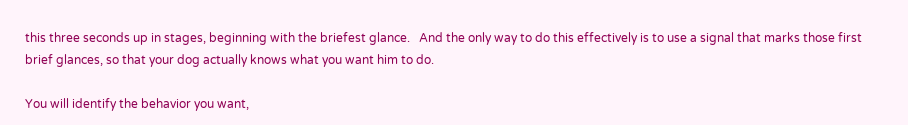this three seconds up in stages, beginning with the briefest glance.   And the only way to do this effectively is to use a signal that marks those first brief glances, so that your dog actually knows what you want him to do.

You will identify the behavior you want,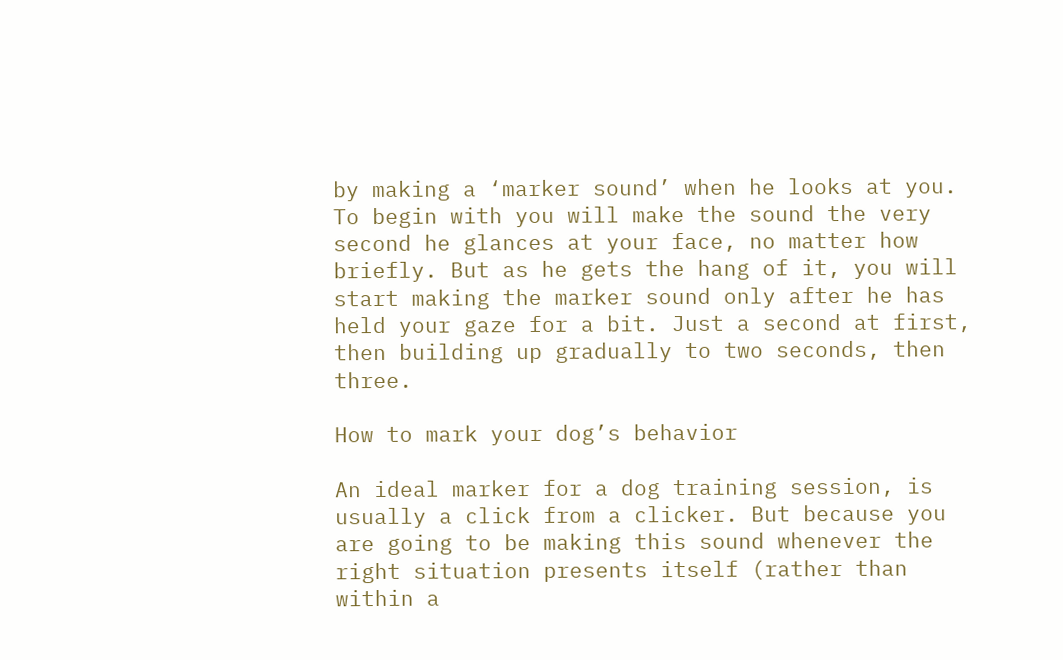by making a ‘marker sound’ when he looks at you.  To begin with you will make the sound the very second he glances at your face, no matter how briefly. But as he gets the hang of it, you will start making the marker sound only after he has held your gaze for a bit. Just a second at first, then building up gradually to two seconds, then three.

How to mark your dog’s behavior

An ideal marker for a dog training session, is usually a click from a clicker. But because you are going to be making this sound whenever the right situation presents itself (rather than within a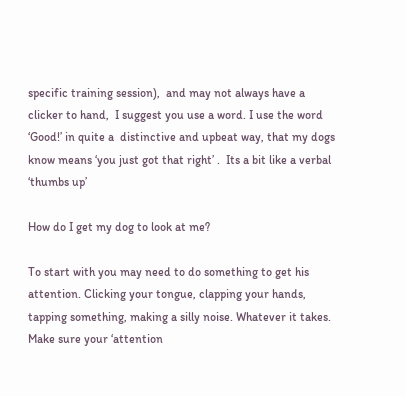specific training session),  and may not always have a clicker to hand,  I suggest you use a word. I use the word ‘Good!’ in quite a  distinctive and upbeat way, that my dogs know means ‘you just got that right’ .  Its a bit like a verbal ‘thumbs up’

How do I get my dog to look at me?

To start with you may need to do something to get his attention. Clicking your tongue, clapping your hands, tapping something, making a silly noise. Whatever it takes. Make sure your ‘attention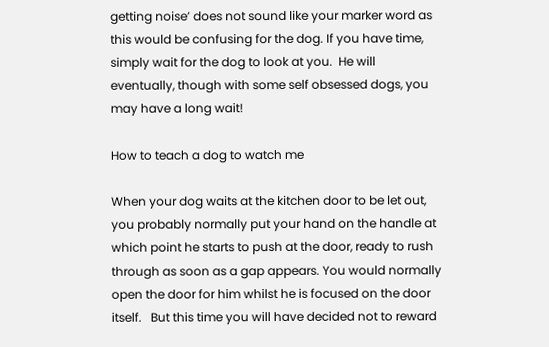getting noise’ does not sound like your marker word as this would be confusing for the dog. If you have time, simply wait for the dog to look at you.  He will eventually, though with some self obsessed dogs, you may have a long wait!

How to teach a dog to watch me

When your dog waits at the kitchen door to be let out,   you probably normally put your hand on the handle at which point he starts to push at the door, ready to rush through as soon as a gap appears. You would normally open the door for him whilst he is focused on the door itself.   But this time you will have decided not to reward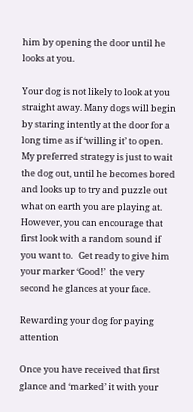him by opening the door until he looks at you.

Your dog is not likely to look at you straight away. Many dogs will begin by staring intently at the door for a long time as if ‘willing it’ to open. My preferred strategy is just to wait the dog out, until he becomes bored and looks up to try and puzzle out what on earth you are playing at. However, you can encourage that first look with a random sound if you want to.   Get ready to give him your marker ‘Good!’  the very second he glances at your face.

Rewarding your dog for paying attention

Once you have received that first glance and ‘marked’ it with your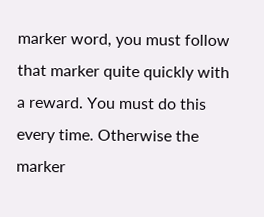marker word, you must follow that marker quite quickly with a reward. You must do this every time. Otherwise the marker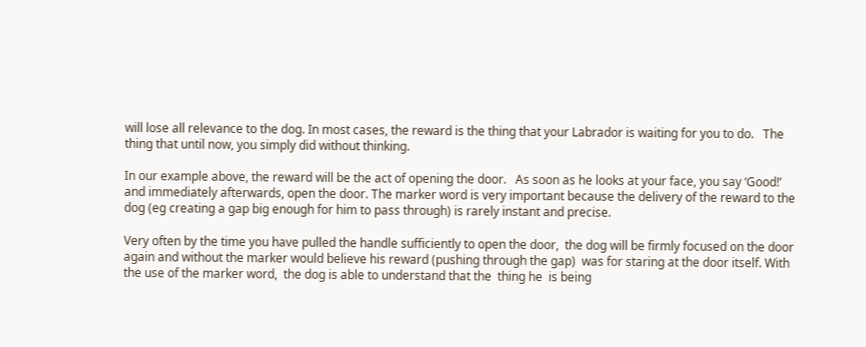will lose all relevance to the dog. In most cases, the reward is the thing that your Labrador is waiting for you to do.   The thing that until now, you simply did without thinking.

In our example above, the reward will be the act of opening the door.   As soon as he looks at your face, you say ‘Good!’ and immediately afterwards, open the door. The marker word is very important because the delivery of the reward to the dog (eg creating a gap big enough for him to pass through) is rarely instant and precise.

Very often by the time you have pulled the handle sufficiently to open the door,  the dog will be firmly focused on the door again and without the marker would believe his reward (pushing through the gap)  was for staring at the door itself. With the use of the marker word,  the dog is able to understand that the  thing he  is being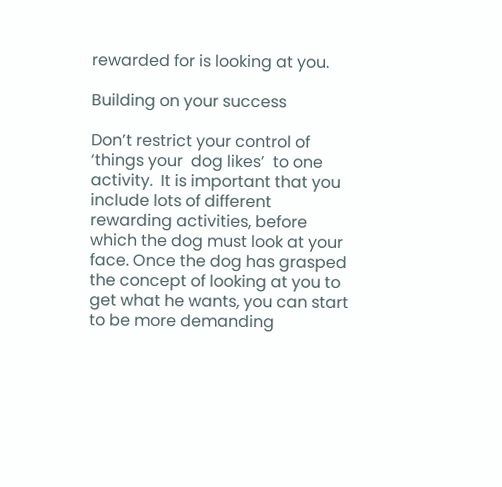rewarded for is looking at you.

Building on your success

Don’t restrict your control of ‘things your  dog likes’  to one activity.  It is important that you include lots of different rewarding activities, before which the dog must look at your face. Once the dog has grasped the concept of looking at you to get what he wants, you can start to be more demanding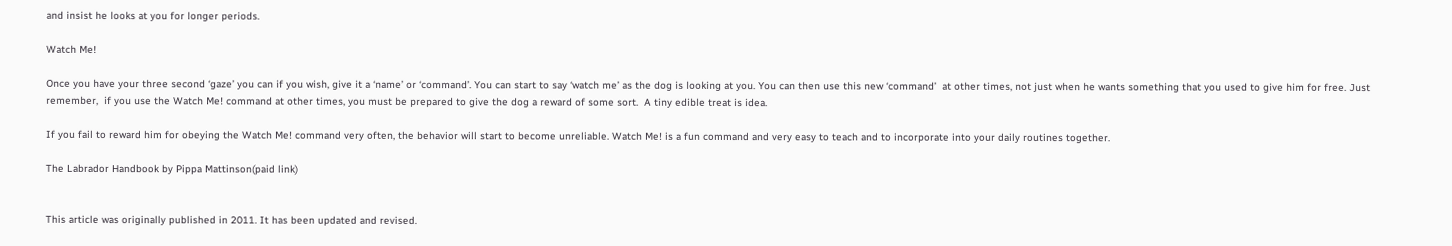and insist he looks at you for longer periods.

Watch Me!

Once you have your three second ‘gaze’ you can if you wish, give it a ‘name’ or ‘command’. You can start to say ‘watch me’ as the dog is looking at you. You can then use this new ‘command’  at other times, not just when he wants something that you used to give him for free. Just remember,  if you use the Watch Me! command at other times, you must be prepared to give the dog a reward of some sort.  A tiny edible treat is idea.

If you fail to reward him for obeying the Watch Me! command very often, the behavior will start to become unreliable. Watch Me! is a fun command and very easy to teach and to incorporate into your daily routines together.

The Labrador Handbook by Pippa Mattinson(paid link)


This article was originally published in 2011. It has been updated and revised.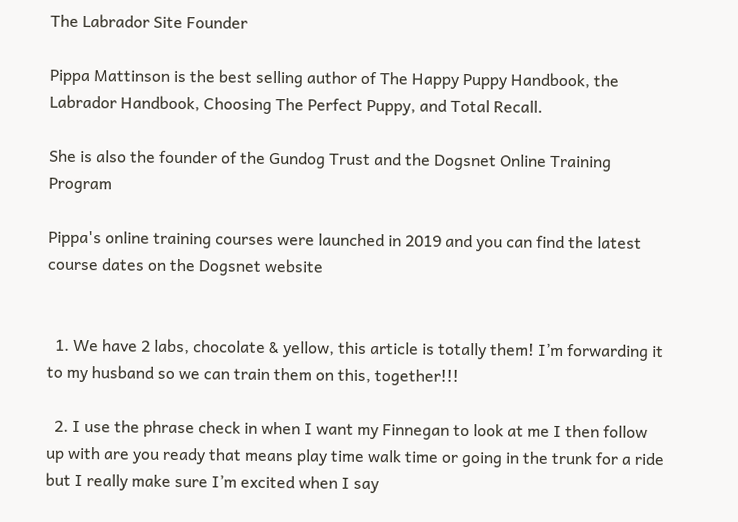The Labrador Site Founder

Pippa Mattinson is the best selling author of The Happy Puppy Handbook, the Labrador Handbook, Choosing The Perfect Puppy, and Total Recall.

She is also the founder of the Gundog Trust and the Dogsnet Online Training Program

Pippa's online training courses were launched in 2019 and you can find the latest course dates on the Dogsnet website


  1. We have 2 labs, chocolate & yellow, this article is totally them! I’m forwarding it to my husband so we can train them on this, together!!!

  2. I use the phrase check in when I want my Finnegan to look at me I then follow up with are you ready that means play time walk time or going in the trunk for a ride but I really make sure I’m excited when I say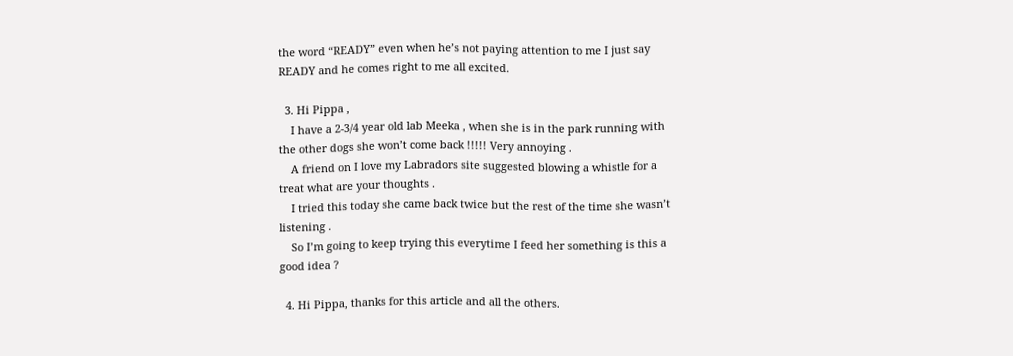the word “READY” even when he’s not paying attention to me I just say READY and he comes right to me all excited.

  3. Hi Pippa ,
    I have a 2-3/4 year old lab Meeka , when she is in the park running with the other dogs she won’t come back !!!!! Very annoying .
    A friend on I love my Labradors site suggested blowing a whistle for a treat what are your thoughts .
    I tried this today she came back twice but the rest of the time she wasn’t listening .
    So I’m going to keep trying this everytime I feed her something is this a good idea ?

  4. Hi Pippa, thanks for this article and all the others.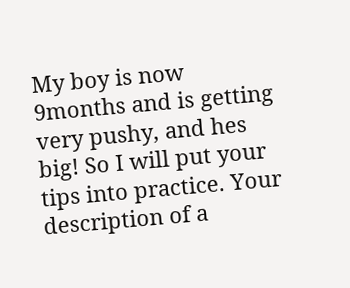My boy is now 9months and is getting very pushy, and hes big! So I will put your tips into practice. Your description of a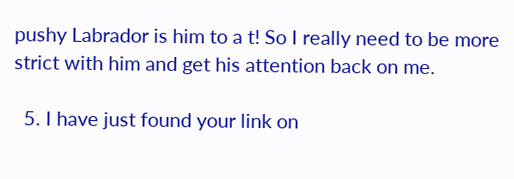pushy Labrador is him to a t! So I really need to be more strict with him and get his attention back on me.

  5. I have just found your link on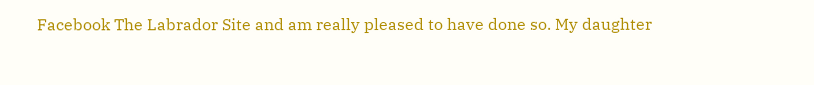Facebook The Labrador Site and am really pleased to have done so. My daughter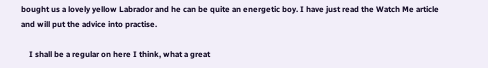bought us a lovely yellow Labrador and he can be quite an energetic boy. I have just read the Watch Me article and will put the advice into practise.

    I shall be a regular on here I think, what a great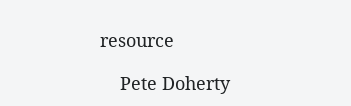resource

    Pete Doherty